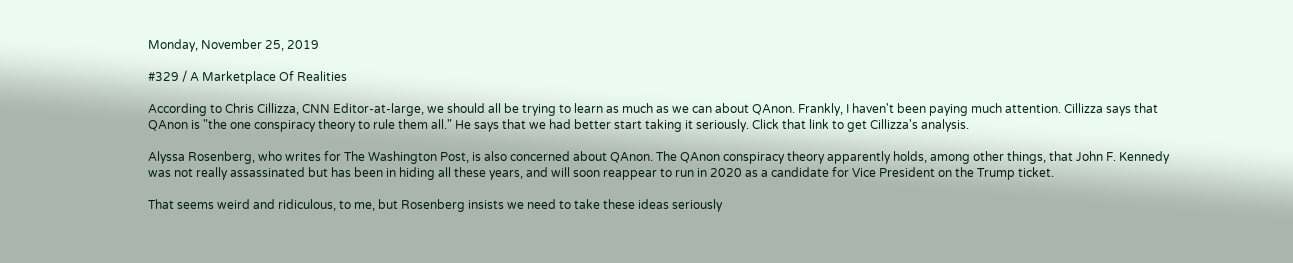Monday, November 25, 2019

#329 / A Marketplace Of Realities

According to Chris Cillizza, CNN Editor-at-large, we should all be trying to learn as much as we can about QAnon. Frankly, I haven't been paying much attention. Cillizza says that QAnon is "the one conspiracy theory to rule them all." He says that we had better start taking it seriously. Click that link to get Cillizza's analysis.

Alyssa Rosenberg, who writes for The Washington Post, is also concerned about QAnon. The QAnon conspiracy theory apparently holds, among other things, that John F. Kennedy was not really assassinated but has been in hiding all these years, and will soon reappear to run in 2020 as a candidate for Vice President on the Trump ticket.

That seems weird and ridiculous, to me, but Rosenberg insists we need to take these ideas seriously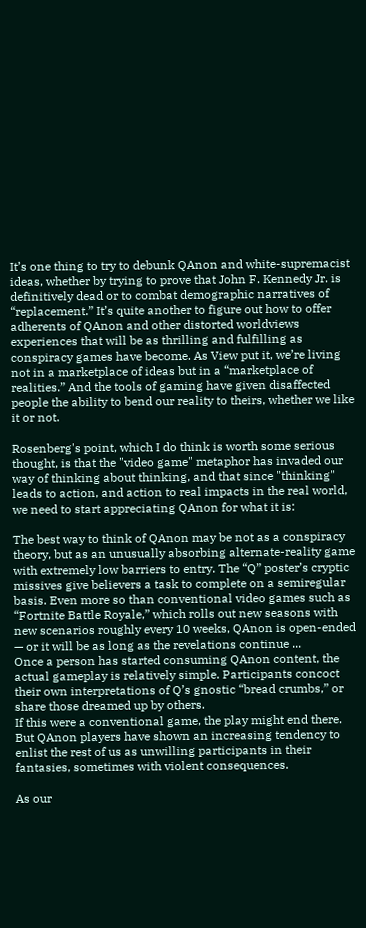It’s one thing to try to debunk QAnon and white-supremacist ideas, whether by trying to prove that John F. Kennedy Jr. is definitively dead or to combat demographic narratives of “replacement.” It’s quite another to figure out how to offer adherents of QAnon and other distorted worldviews experiences that will be as thrilling and fulfilling as conspiracy games have become. As View put it, we’re living not in a marketplace of ideas but in a “marketplace of realities.” And the tools of gaming have given disaffected people the ability to bend our reality to theirs, whether we like it or not.

Rosenberg's point, which I do think is worth some serious thought, is that the "video game" metaphor has invaded our way of thinking about thinking, and that since "thinking" leads to action, and action to real impacts in the real world, we need to start appreciating QAnon for what it is:

The best way to think of QAnon may be not as a conspiracy theory, but as an unusually absorbing alternate-reality game with extremely low barriers to entry. The “Q” poster’s cryptic missives give believers a task to complete on a semiregular basis. Even more so than conventional video games such as “Fortnite Battle Royale,” which rolls out new seasons with new scenarios roughly every 10 weeks, QAnon is open-ended — or it will be as long as the revelations continue ...
Once a person has started consuming QAnon content, the actual gameplay is relatively simple. Participants concoct their own interpretations of Q’s gnostic “bread crumbs,” or share those dreamed up by others.
If this were a conventional game, the play might end there. But QAnon players have shown an increasing tendency to enlist the rest of us as unwilling participants in their fantasies, sometimes with violent consequences.

As our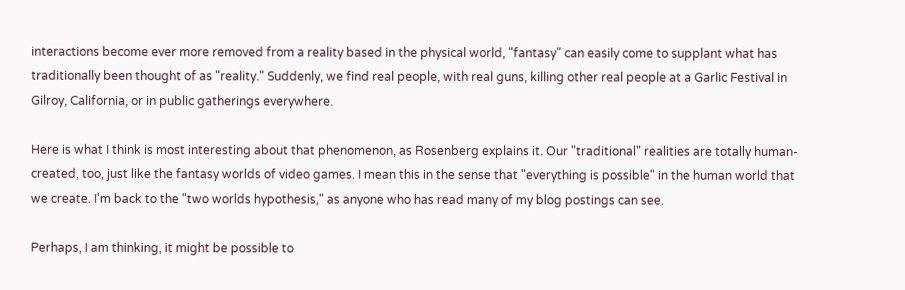interactions become ever more removed from a reality based in the physical world, "fantasy" can easily come to supplant what has traditionally been thought of as "reality." Suddenly, we find real people, with real guns, killing other real people at a Garlic Festival in Gilroy, California, or in public gatherings everywhere.

Here is what I think is most interesting about that phenomenon, as Rosenberg explains it. Our "traditional" realities are totally human-created, too, just like the fantasy worlds of video games. I mean this in the sense that "everything is possible" in the human world that we create. I'm back to the "two worlds hypothesis," as anyone who has read many of my blog postings can see.

Perhaps, I am thinking, it might be possible to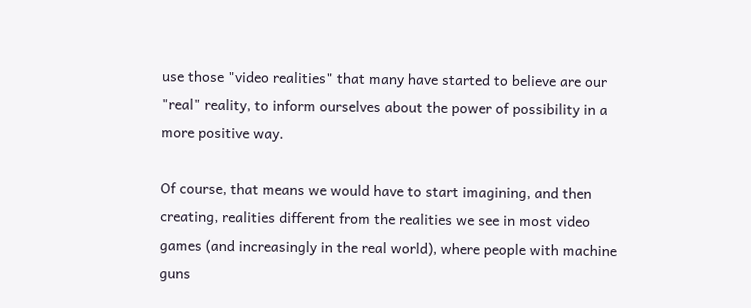use those "video realities" that many have started to believe are our "real" reality, to inform ourselves about the power of possibility in a more positive way.

Of course, that means we would have to start imagining, and then creating, realities different from the realities we see in most video games (and increasingly in the real world), where people with machine guns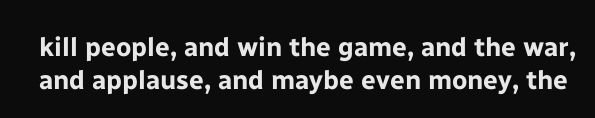kill people, and win the game, and the war, and applause, and maybe even money, the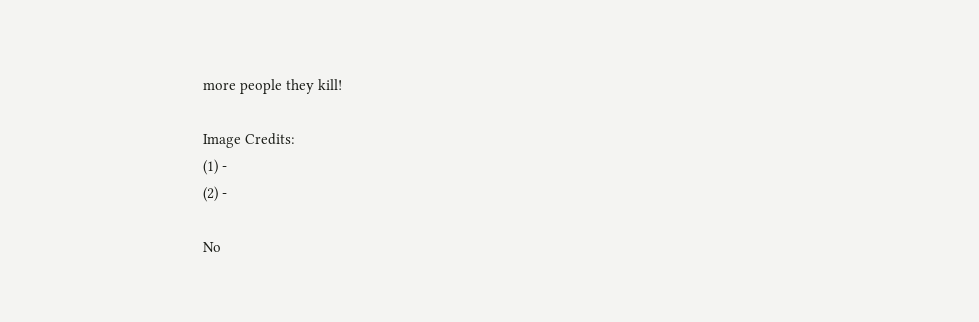more people they kill!

Image Credits:
(1) -
(2) -

No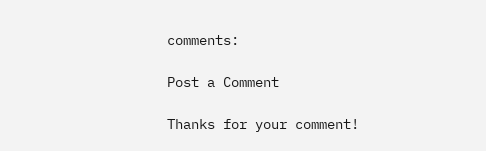comments:

Post a Comment

Thanks for your comment!